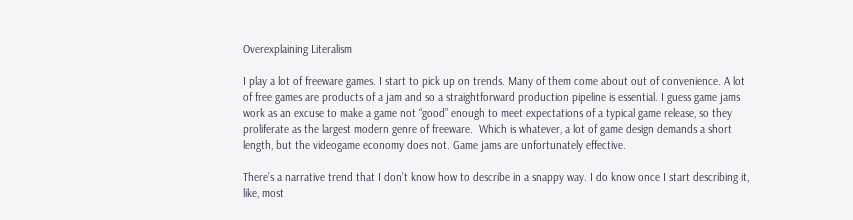Overexplaining Literalism

I play a lot of freeware games. I start to pick up on trends. Many of them come about out of convenience. A lot of free games are products of a jam and so a straightforward production pipeline is essential. I guess game jams work as an excuse to make a game not “good” enough to meet expectations of a typical game release, so they proliferate as the largest modern genre of freeware.  Which is whatever, a lot of game design demands a short length, but the videogame economy does not. Game jams are unfortunately effective.

There’s a narrative trend that I don’t know how to describe in a snappy way. I do know once I start describing it, like, most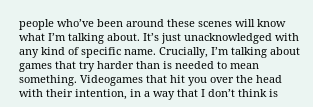people who’ve been around these scenes will know what I’m talking about. It’s just unacknowledged with any kind of specific name. Crucially, I’m talking about games that try harder than is needed to mean something. Videogames that hit you over the head with their intention, in a way that I don’t think is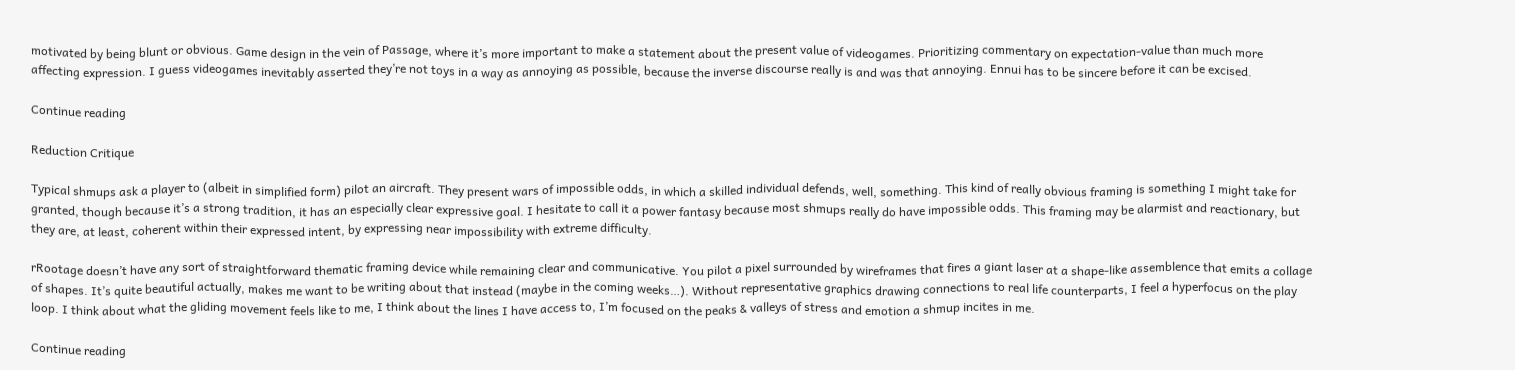motivated by being blunt or obvious. Game design in the vein of Passage, where it’s more important to make a statement about the present value of videogames. Prioritizing commentary on expectation-value than much more affecting expression. I guess videogames inevitably asserted they’re not toys in a way as annoying as possible, because the inverse discourse really is and was that annoying. Ennui has to be sincere before it can be excised.

Continue reading

Reduction Critique

Typical shmups ask a player to (albeit in simplified form) pilot an aircraft. They present wars of impossible odds, in which a skilled individual defends, well, something. This kind of really obvious framing is something I might take for granted, though because it’s a strong tradition, it has an especially clear expressive goal. I hesitate to call it a power fantasy because most shmups really do have impossible odds. This framing may be alarmist and reactionary, but they are, at least, coherent within their expressed intent, by expressing near impossibility with extreme difficulty.

rRootage doesn’t have any sort of straightforward thematic framing device while remaining clear and communicative. You pilot a pixel surrounded by wireframes that fires a giant laser at a shape-like assemblence that emits a collage of shapes. It’s quite beautiful actually, makes me want to be writing about that instead (maybe in the coming weeks…). Without representative graphics drawing connections to real life counterparts, I feel a hyperfocus on the play loop. I think about what the gliding movement feels like to me, I think about the lines I have access to, I’m focused on the peaks & valleys of stress and emotion a shmup incites in me.

Continue reading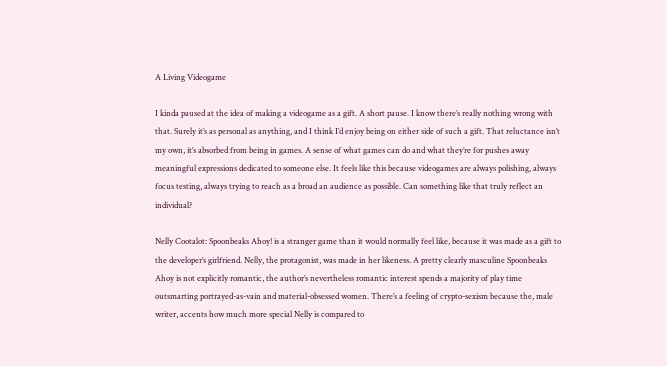A Living Videogame

I kinda paused at the idea of making a videogame as a gift. A short pause. I know there’s really nothing wrong with that. Surely it’s as personal as anything, and I think I’d enjoy being on either side of such a gift. That reluctance isn’t my own, it’s absorbed from being in games. A sense of what games can do and what they’re for pushes away meaningful expressions dedicated to someone else. It feels like this because videogames are always polishing, always focus testing, always trying to reach as a broad an audience as possible. Can something like that truly reflect an individual?

Nelly Cootalot: Spoonbeaks Ahoy! is a stranger game than it would normally feel like, because it was made as a gift to the developer’s girlfriend. Nelly, the protagonist, was made in her likeness. A pretty clearly masculine Spoonbeaks Ahoy is not explicitly romantic, the author’s nevertheless romantic interest spends a majority of play time outsmarting portrayed-as-vain and material-obsessed women. There’s a feeling of crypto-sexism because the, male writer, accents how much more special Nelly is compared to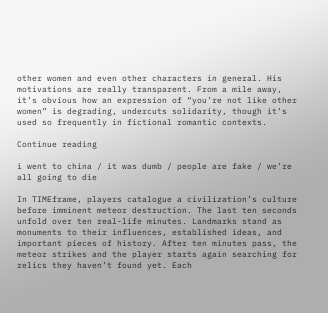other women and even other characters in general. His motivations are really transparent. From a mile away, it’s obvious how an expression of “you’re not like other women” is degrading, undercuts solidarity, though it’s used so frequently in fictional romantic contexts.

Continue reading

i went to china / it was dumb / people are fake / we’re all going to die

In TIMEframe, players catalogue a civilization’s culture before imminent meteor destruction. The last ten seconds unfold over ten real-life minutes. Landmarks stand as monuments to their influences, established ideas, and important pieces of history. After ten minutes pass, the meteor strikes and the player starts again searching for relics they haven’t found yet. Each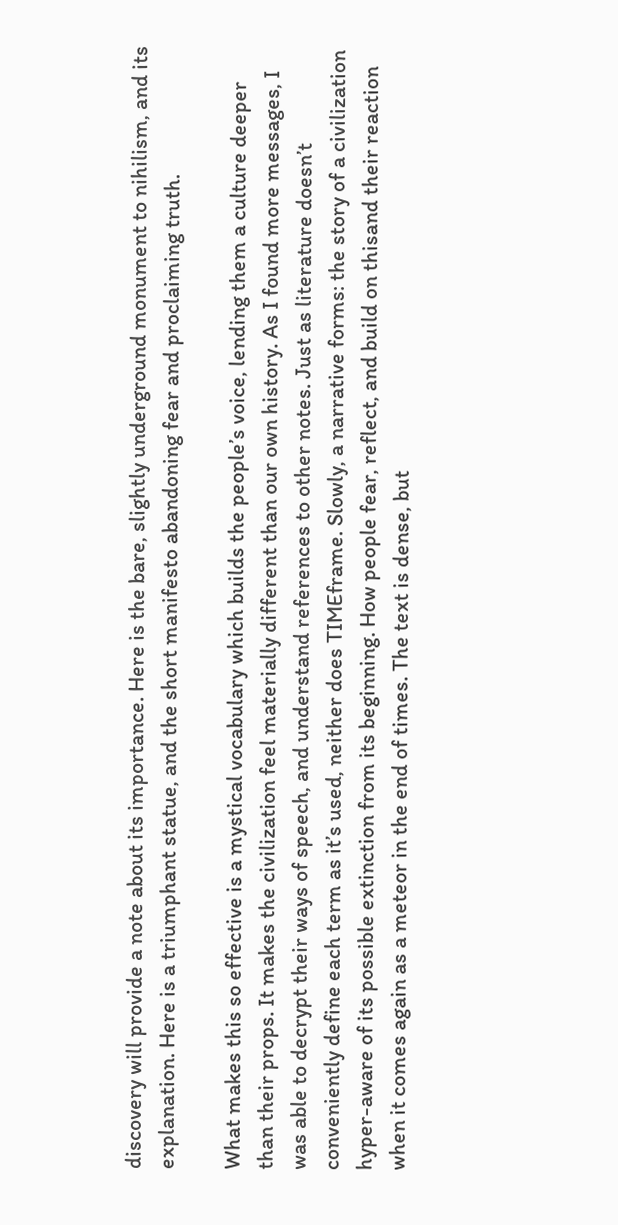discovery will provide a note about its importance. Here is the bare, slightly underground monument to nihilism, and its explanation. Here is a triumphant statue, and the short manifesto abandoning fear and proclaiming truth.

What makes this so effective is a mystical vocabulary which builds the people’s voice, lending them a culture deeper than their props. It makes the civilization feel materially different than our own history. As I found more messages, I was able to decrypt their ways of speech, and understand references to other notes. Just as literature doesn’t conveniently define each term as it’s used, neither does TIMEframe. Slowly, a narrative forms: the story of a civilization hyper-aware of its possible extinction from its beginning. How people fear, reflect, and build on thisand their reaction when it comes again as a meteor in the end of times. The text is dense, but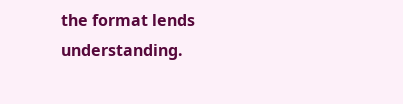the format lends understanding.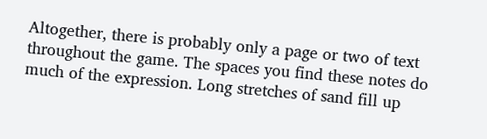Altogether, there is probably only a page or two of text throughout the game. The spaces you find these notes do much of the expression. Long stretches of sand fill up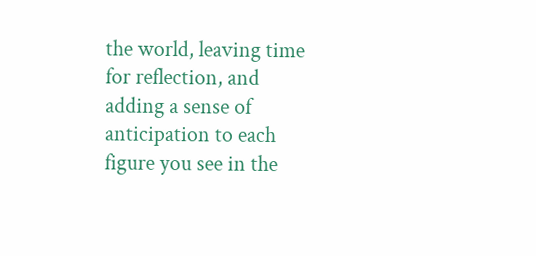the world, leaving time for reflection, and adding a sense of anticipation to each figure you see in the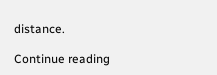distance.

Continue reading